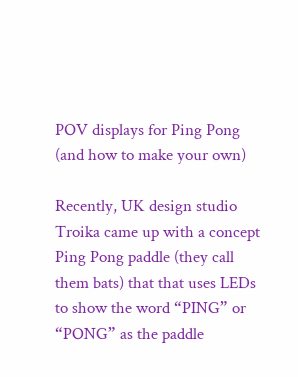POV displays for Ping Pong (and how to make your own)

Recently, UK design studio Troika came up with a concept Ping Pong paddle (they call them bats) that that uses LEDs to show the word “PING” or “PONG” as the paddle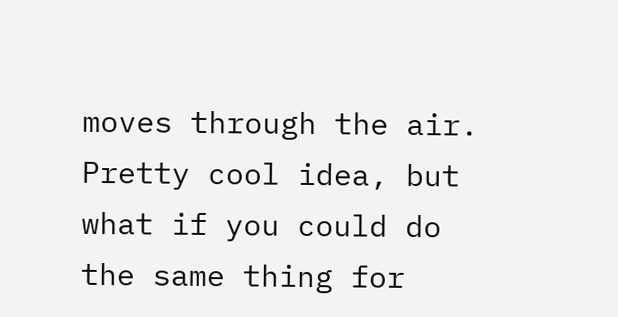moves through the air. Pretty cool idea, but what if you could do the same thing for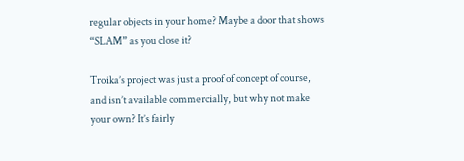regular objects in your home? Maybe a door that shows “SLAM” as you close it?

Troika’s project was just a proof of concept of course, and isn’t available commercially, but why not make your own? It’s fairly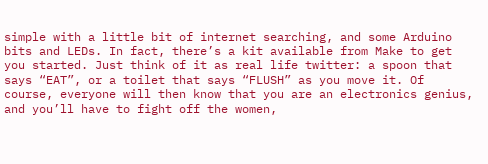simple with a little bit of internet searching, and some Arduino bits and LEDs. In fact, there’s a kit available from Make to get you started. Just think of it as real life twitter: a spoon that says “EAT”, or a toilet that says “FLUSH” as you move it. Of course, everyone will then know that you are an electronics genius, and you’ll have to fight off the women,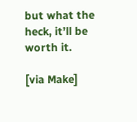but what the heck, it’ll be worth it.

[via Make]